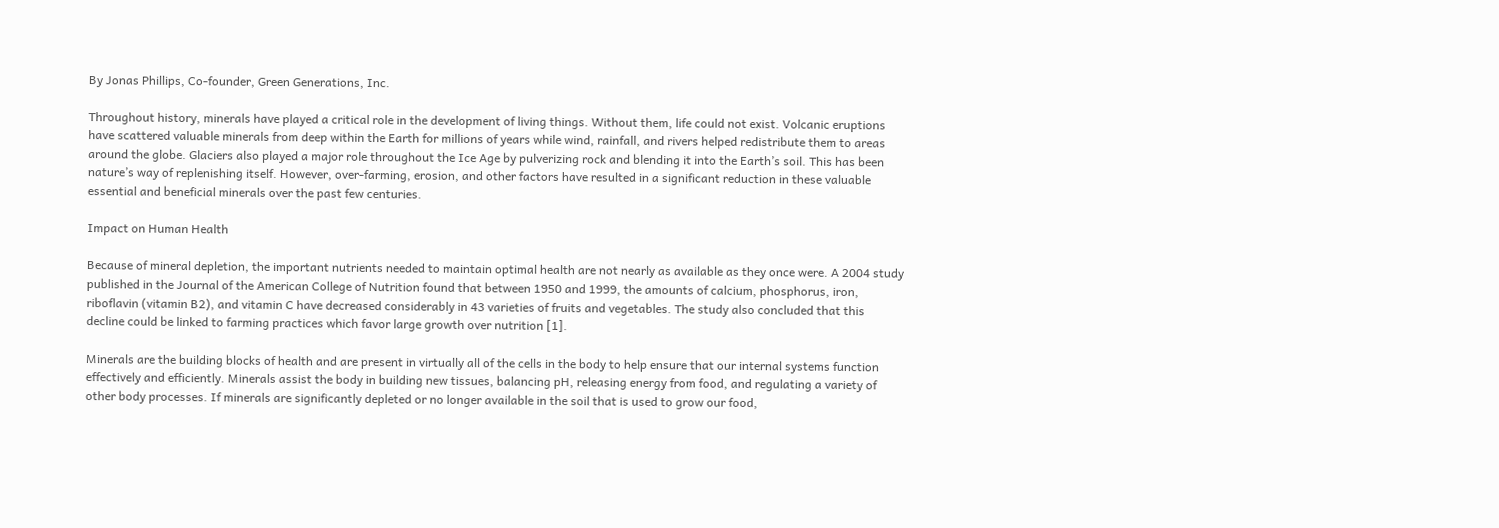By Jonas Phillips, Co-founder, Green Generations, Inc.

Throughout history, minerals have played a critical role in the development of living things. Without them, life could not exist. Volcanic eruptions have scattered valuable minerals from deep within the Earth for millions of years while wind, rainfall, and rivers helped redistribute them to areas around the globe. Glaciers also played a major role throughout the Ice Age by pulverizing rock and blending it into the Earth’s soil. This has been nature’s way of replenishing itself. However, over-farming, erosion, and other factors have resulted in a significant reduction in these valuable essential and beneficial minerals over the past few centuries.

Impact on Human Health

Because of mineral depletion, the important nutrients needed to maintain optimal health are not nearly as available as they once were. A 2004 study published in the Journal of the American College of Nutrition found that between 1950 and 1999, the amounts of calcium, phosphorus, iron, riboflavin (vitamin B2), and vitamin C have decreased considerably in 43 varieties of fruits and vegetables. The study also concluded that this decline could be linked to farming practices which favor large growth over nutrition [1].

Minerals are the building blocks of health and are present in virtually all of the cells in the body to help ensure that our internal systems function effectively and efficiently. Minerals assist the body in building new tissues, balancing pH, releasing energy from food, and regulating a variety of other body processes. If minerals are significantly depleted or no longer available in the soil that is used to grow our food,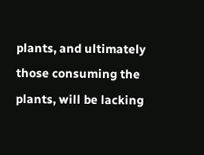plants, and ultimately those consuming the plants, will be lacking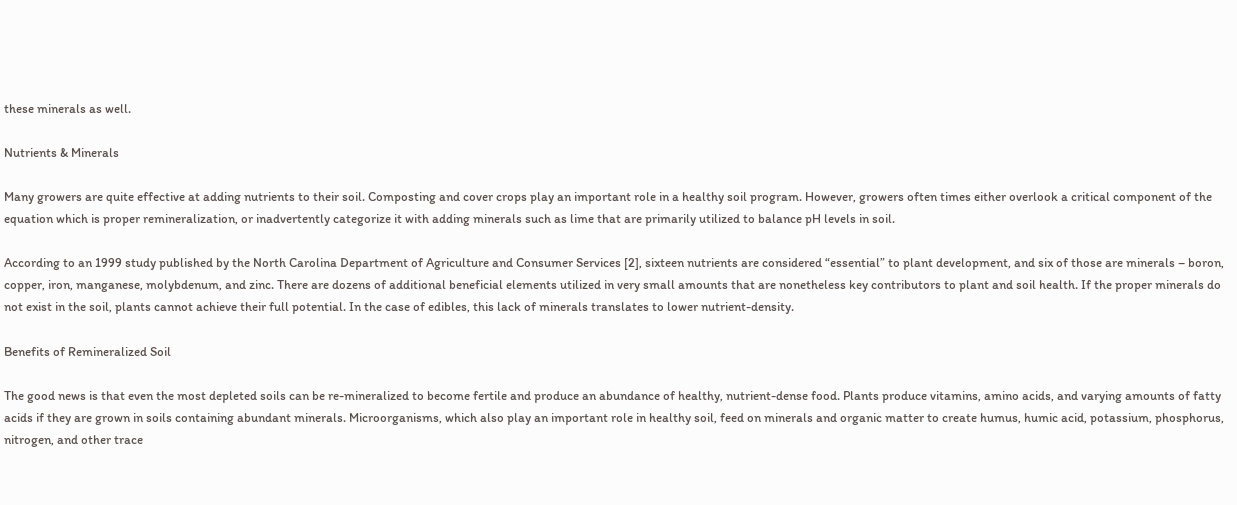these minerals as well.

Nutrients & Minerals

Many growers are quite effective at adding nutrients to their soil. Composting and cover crops play an important role in a healthy soil program. However, growers often times either overlook a critical component of the equation which is proper remineralization, or inadvertently categorize it with adding minerals such as lime that are primarily utilized to balance pH levels in soil.

According to an 1999 study published by the North Carolina Department of Agriculture and Consumer Services [2], sixteen nutrients are considered “essential” to plant development, and six of those are minerals – boron, copper, iron, manganese, molybdenum, and zinc. There are dozens of additional beneficial elements utilized in very small amounts that are nonetheless key contributors to plant and soil health. If the proper minerals do not exist in the soil, plants cannot achieve their full potential. In the case of edibles, this lack of minerals translates to lower nutrient-density.

Benefits of Remineralized Soil

The good news is that even the most depleted soils can be re-mineralized to become fertile and produce an abundance of healthy, nutrient-dense food. Plants produce vitamins, amino acids, and varying amounts of fatty acids if they are grown in soils containing abundant minerals. Microorganisms, which also play an important role in healthy soil, feed on minerals and organic matter to create humus, humic acid, potassium, phosphorus, nitrogen, and other trace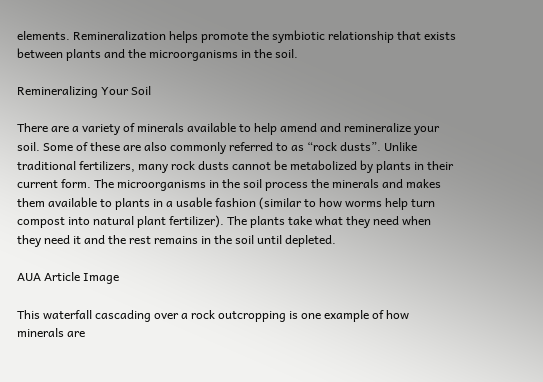elements. Remineralization helps promote the symbiotic relationship that exists between plants and the microorganisms in the soil.

Remineralizing Your Soil

There are a variety of minerals available to help amend and remineralize your soil. Some of these are also commonly referred to as “rock dusts”. Unlike traditional fertilizers, many rock dusts cannot be metabolized by plants in their current form. The microorganisms in the soil process the minerals and makes them available to plants in a usable fashion (similar to how worms help turn compost into natural plant fertilizer). The plants take what they need when they need it and the rest remains in the soil until depleted.

AUA Article Image

This waterfall cascading over a rock outcropping is one example of how minerals are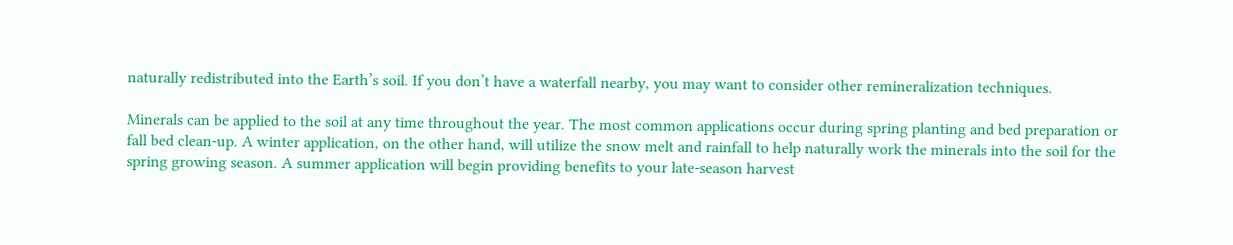naturally redistributed into the Earth’s soil. If you don’t have a waterfall nearby, you may want to consider other remineralization techniques.

Minerals can be applied to the soil at any time throughout the year. The most common applications occur during spring planting and bed preparation or fall bed clean-up. A winter application, on the other hand, will utilize the snow melt and rainfall to help naturally work the minerals into the soil for the spring growing season. A summer application will begin providing benefits to your late-season harvest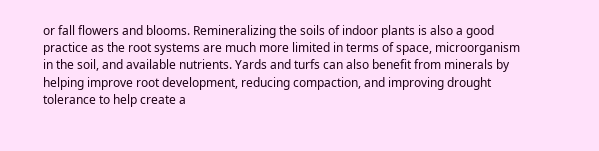or fall flowers and blooms. Remineralizing the soils of indoor plants is also a good practice as the root systems are much more limited in terms of space, microorganism in the soil, and available nutrients. Yards and turfs can also benefit from minerals by helping improve root development, reducing compaction, and improving drought tolerance to help create a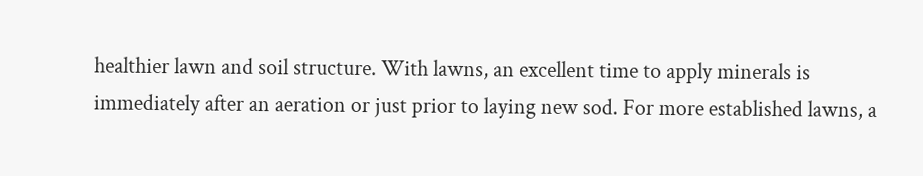healthier lawn and soil structure. With lawns, an excellent time to apply minerals is immediately after an aeration or just prior to laying new sod. For more established lawns, a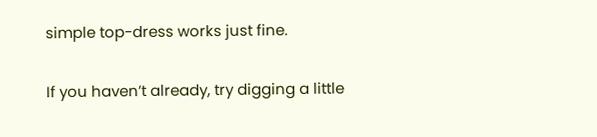simple top-dress works just fine.

If you haven’t already, try digging a little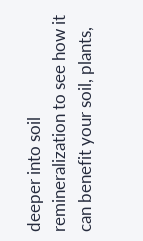deeper into soil remineralization to see how it can benefit your soil, plants,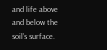and life above and below the soil’s surface.